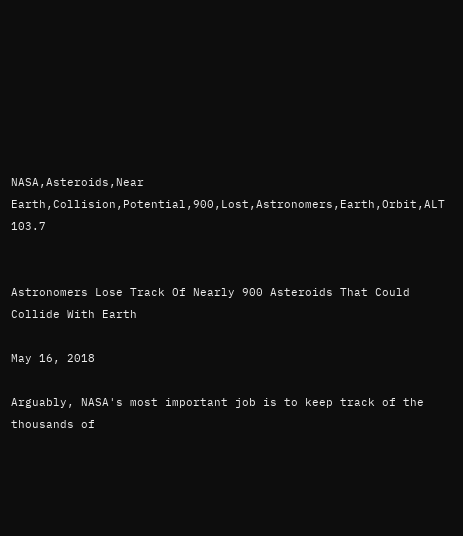NASA,Asteroids,Near Earth,Collision,Potential,900,Lost,Astronomers,Earth,Orbit,ALT 103.7


Astronomers Lose Track Of Nearly 900 Asteroids That Could Collide With Earth

May 16, 2018

Arguably, NASA's most important job is to keep track of the thousands of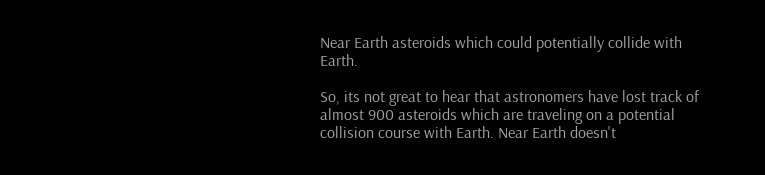Near Earth asteroids which could potentially collide with Earth.

So, its not great to hear that astronomers have lost track of almost 900 asteroids which are traveling on a potential collision course with Earth. Near Earth doesn't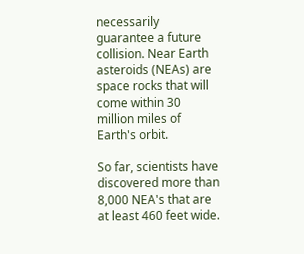necessarily guarantee a future collision. Near Earth asteroids (NEAs) are space rocks that will come within 30 million miles of Earth's orbit.

So far, scientists have discovered more than 8,000 NEA's that are at least 460 feet wide.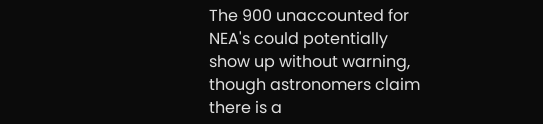The 900 unaccounted for NEA's could potentially show up without warning, though astronomers claim there is a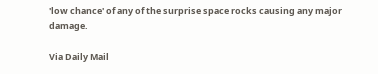'low chance' of any of the surprise space rocks causing any major damage.

Via Daily Mail